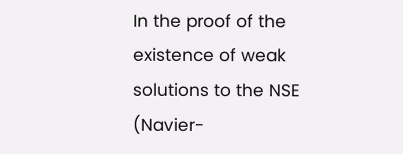In the proof of the existence of weak solutions to the NSE (Navier-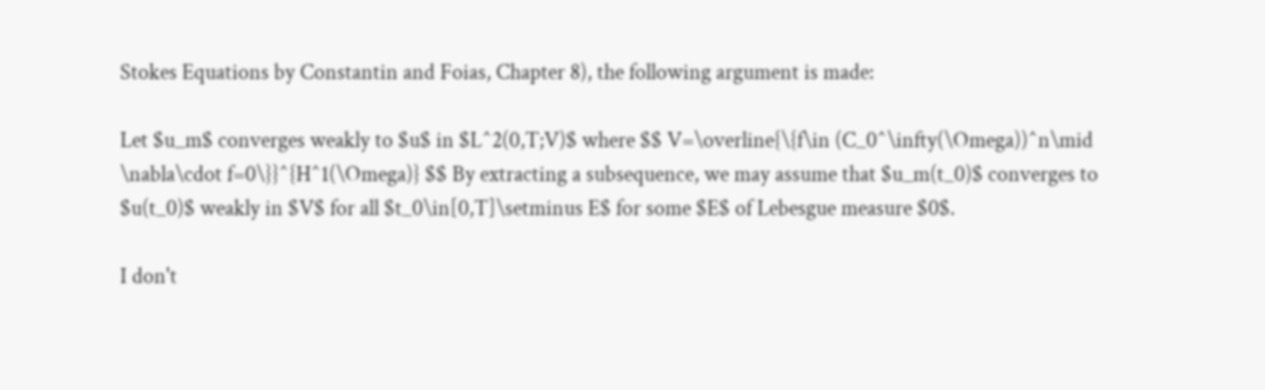Stokes Equations by Constantin and Foias, Chapter 8), the following argument is made:

Let $u_m$ converges weakly to $u$ in $L^2(0,T;V)$ where $$ V=\overline{\{f\in (C_0^\infty(\Omega))^n\mid \nabla\cdot f=0\}}^{H^1(\Omega)} $$ By extracting a subsequence, we may assume that $u_m(t_0)$ converges to $u(t_0)$ weakly in $V$ for all $t_0\in[0,T]\setminus E$ for some $E$ of Lebesgue measure $0$.

I don't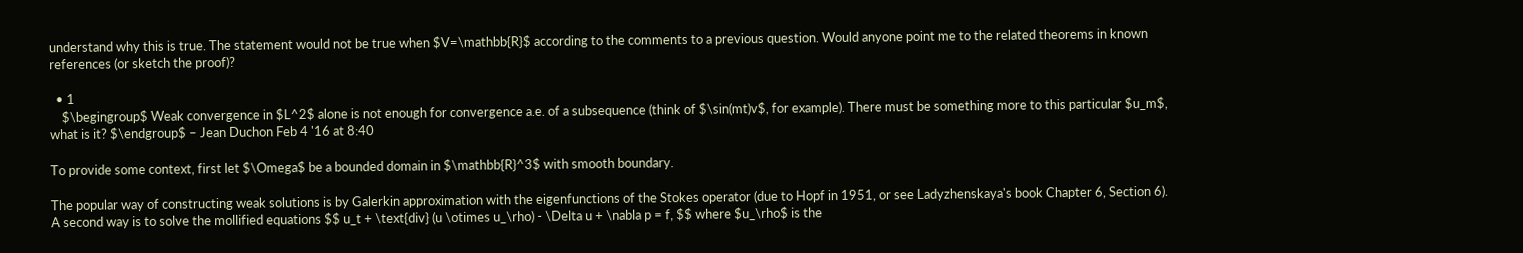understand why this is true. The statement would not be true when $V=\mathbb{R}$ according to the comments to a previous question. Would anyone point me to the related theorems in known references (or sketch the proof)?

  • 1
    $\begingroup$ Weak convergence in $L^2$ alone is not enough for convergence a.e. of a subsequence (think of $\sin(mt)v$, for example). There must be something more to this particular $u_m$, what is it? $\endgroup$ – Jean Duchon Feb 4 '16 at 8:40

To provide some context, first let $\Omega$ be a bounded domain in $\mathbb{R}^3$ with smooth boundary.

The popular way of constructing weak solutions is by Galerkin approximation with the eigenfunctions of the Stokes operator (due to Hopf in 1951, or see Ladyzhenskaya's book Chapter 6, Section 6). A second way is to solve the mollified equations $$ u_t + \text{div} (u \otimes u_\rho) - \Delta u + \nabla p = f, $$ where $u_\rho$ is the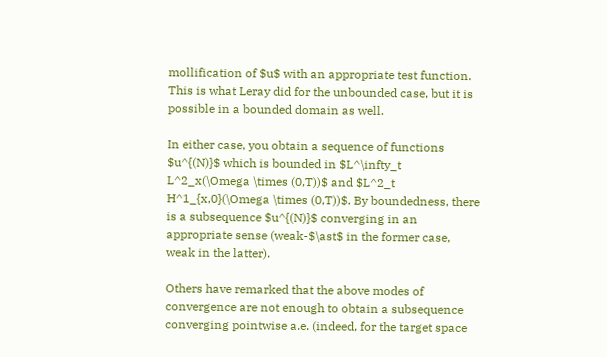mollification of $u$ with an appropriate test function. This is what Leray did for the unbounded case, but it is possible in a bounded domain as well.

In either case, you obtain a sequence of functions $u^{(N)}$ which is bounded in $L^\infty_t L^2_x(\Omega \times (0,T))$ and $L^2_t H^1_{x,0}(\Omega \times (0,T))$. By boundedness, there is a subsequence $u^{(N)}$ converging in an appropriate sense (weak-$\ast$ in the former case, weak in the latter).

Others have remarked that the above modes of convergence are not enough to obtain a subsequence converging pointwise a.e. (indeed, for the target space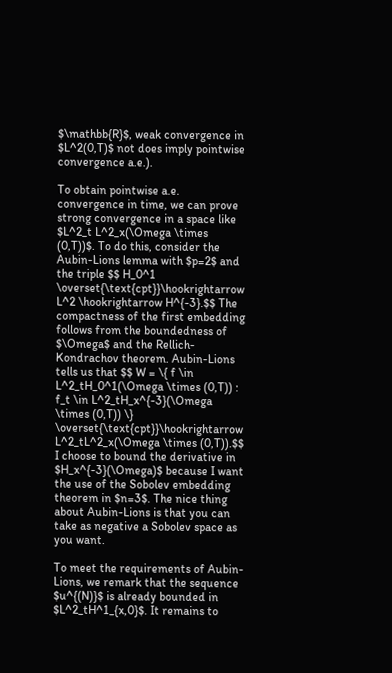$\mathbb{R}$, weak convergence in $L^2(0,T)$ not does imply pointwise convergence a.e.).

To obtain pointwise a.e. convergence in time, we can prove strong convergence in a space like $L^2_t L^2_x(\Omega \times (0,T))$. To do this, consider the Aubin-Lions lemma with $p=2$ and the triple $$ H_0^1 \overset{\text{cpt}}\hookrightarrow L^2 \hookrightarrow H^{-3}.$$ The compactness of the first embedding follows from the boundedness of $\Omega$ and the Rellich-Kondrachov theorem. Aubin-Lions tells us that $$ W = \{ f \in L^2_tH_0^1(\Omega \times (0,T)) : f_t \in L^2_tH_x^{-3}(\Omega \times (0,T)) \} \overset{\text{cpt}}\hookrightarrow L^2_tL^2_x(\Omega \times (0,T)).$$ I choose to bound the derivative in $H_x^{-3}(\Omega)$ because I want the use of the Sobolev embedding theorem in $n=3$. The nice thing about Aubin-Lions is that you can take as negative a Sobolev space as you want.

To meet the requirements of Aubin-Lions, we remark that the sequence $u^{(N)}$ is already bounded in $L^2_tH^1_{x,0}$. It remains to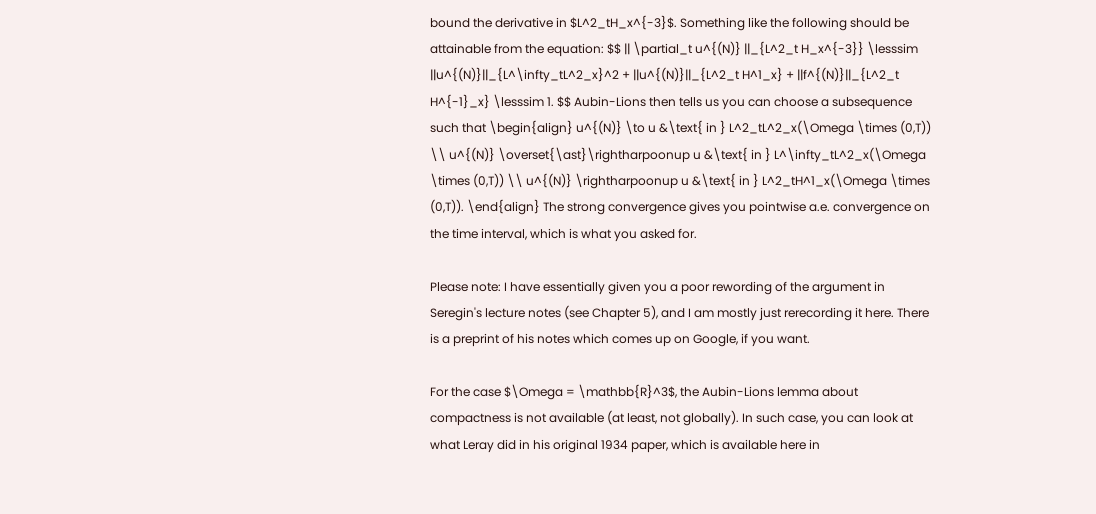bound the derivative in $L^2_tH_x^{-3}$. Something like the following should be attainable from the equation: $$ || \partial_t u^{(N)} ||_{L^2_t H_x^{-3}} \lesssim ||u^{(N)}||_{L^\infty_tL^2_x}^2 + ||u^{(N)}||_{L^2_t H^1_x} + ||f^{(N)}||_{L^2_t H^{-1}_x} \lesssim 1. $$ Aubin-Lions then tells us you can choose a subsequence such that \begin{align} u^{(N)} \to u &\text{ in } L^2_tL^2_x(\Omega \times (0,T)) \\ u^{(N)} \overset{\ast}\rightharpoonup u &\text{ in } L^\infty_tL^2_x(\Omega \times (0,T)) \\ u^{(N)} \rightharpoonup u &\text{ in } L^2_tH^1_x(\Omega \times (0,T)). \end{align} The strong convergence gives you pointwise a.e. convergence on the time interval, which is what you asked for.

Please note: I have essentially given you a poor rewording of the argument in Seregin's lecture notes (see Chapter 5), and I am mostly just rerecording it here. There is a preprint of his notes which comes up on Google, if you want.

For the case $\Omega = \mathbb{R}^3$, the Aubin-Lions lemma about compactness is not available (at least, not globally). In such case, you can look at what Leray did in his original 1934 paper, which is available here in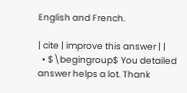English and French.

| cite | improve this answer | |
  • $\begingroup$ You detailed answer helps a lot. Thank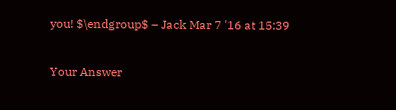you! $\endgroup$ – Jack Mar 7 '16 at 15:39

Your Answer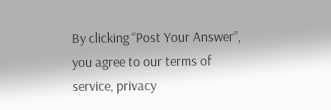By clicking “Post Your Answer”, you agree to our terms of service, privacy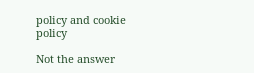policy and cookie policy

Not the answer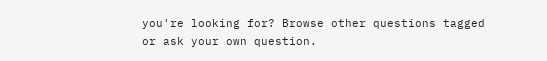you're looking for? Browse other questions tagged or ask your own question.